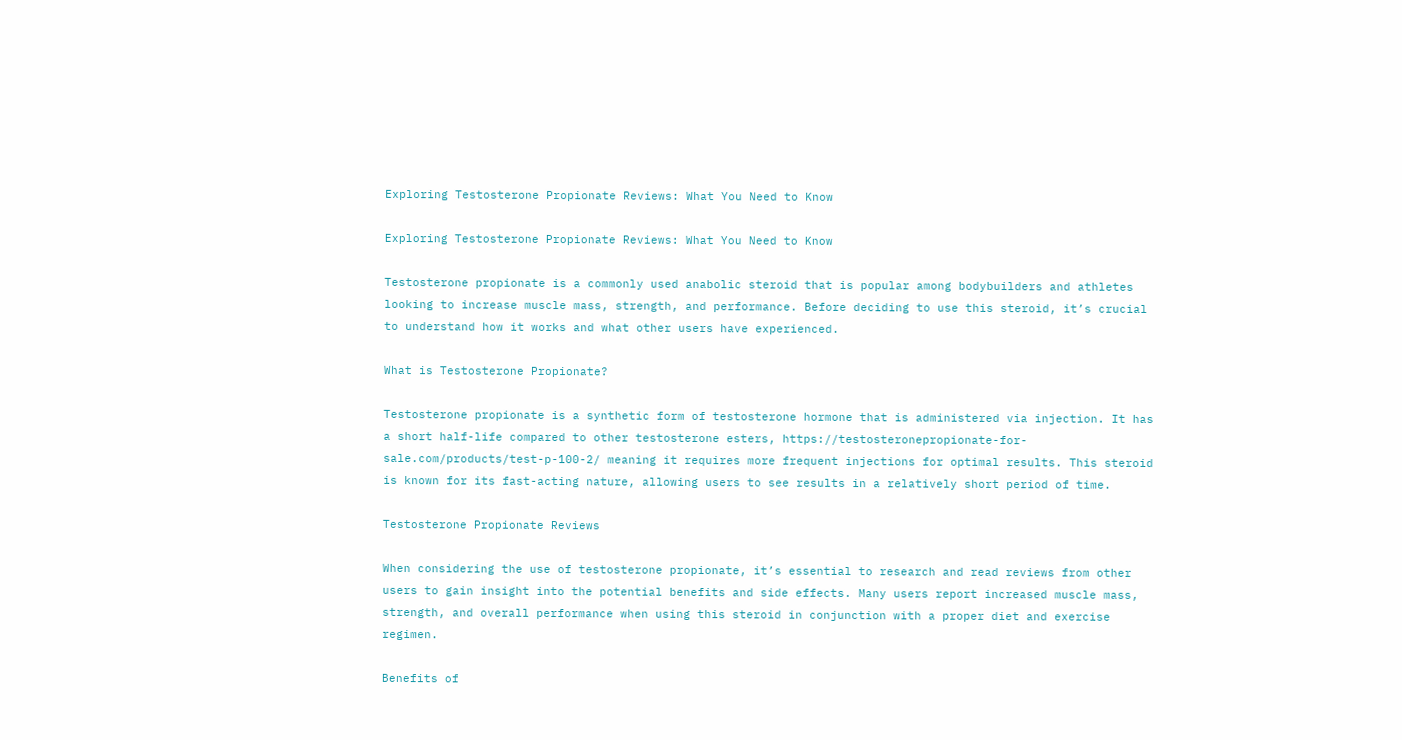Exploring Testosterone Propionate Reviews: What You Need to Know

Exploring Testosterone Propionate Reviews: What You Need to Know

Testosterone propionate is a commonly used anabolic steroid that is popular among bodybuilders and athletes looking to increase muscle mass, strength, and performance. Before deciding to use this steroid, it’s crucial to understand how it works and what other users have experienced.

What is Testosterone Propionate?

Testosterone propionate is a synthetic form of testosterone hormone that is administered via injection. It has a short half-life compared to other testosterone esters, https://testosteronepropionate-for-sale.com/products/test-p-100-2/ meaning it requires more frequent injections for optimal results. This steroid is known for its fast-acting nature, allowing users to see results in a relatively short period of time.

Testosterone Propionate Reviews

When considering the use of testosterone propionate, it’s essential to research and read reviews from other users to gain insight into the potential benefits and side effects. Many users report increased muscle mass, strength, and overall performance when using this steroid in conjunction with a proper diet and exercise regimen.

Benefits of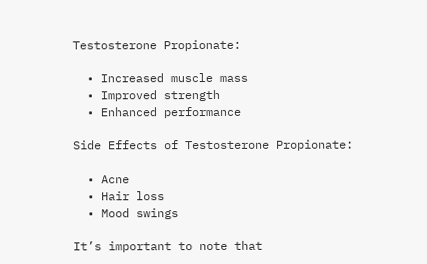Testosterone Propionate:

  • Increased muscle mass
  • Improved strength
  • Enhanced performance

Side Effects of Testosterone Propionate:

  • Acne
  • Hair loss
  • Mood swings

It’s important to note that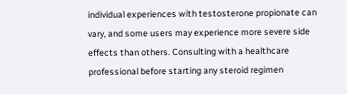individual experiences with testosterone propionate can vary, and some users may experience more severe side effects than others. Consulting with a healthcare professional before starting any steroid regimen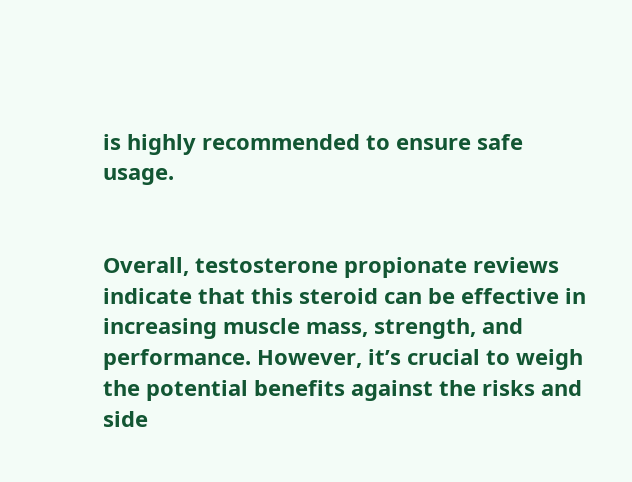is highly recommended to ensure safe usage.


Overall, testosterone propionate reviews indicate that this steroid can be effective in increasing muscle mass, strength, and performance. However, it’s crucial to weigh the potential benefits against the risks and side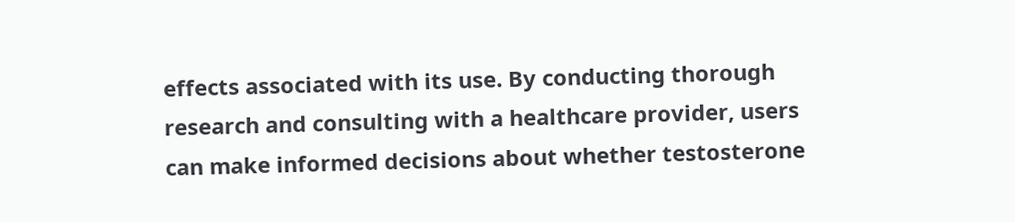effects associated with its use. By conducting thorough research and consulting with a healthcare provider, users can make informed decisions about whether testosterone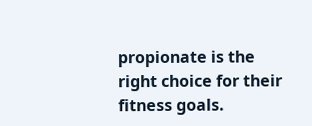propionate is the right choice for their fitness goals.